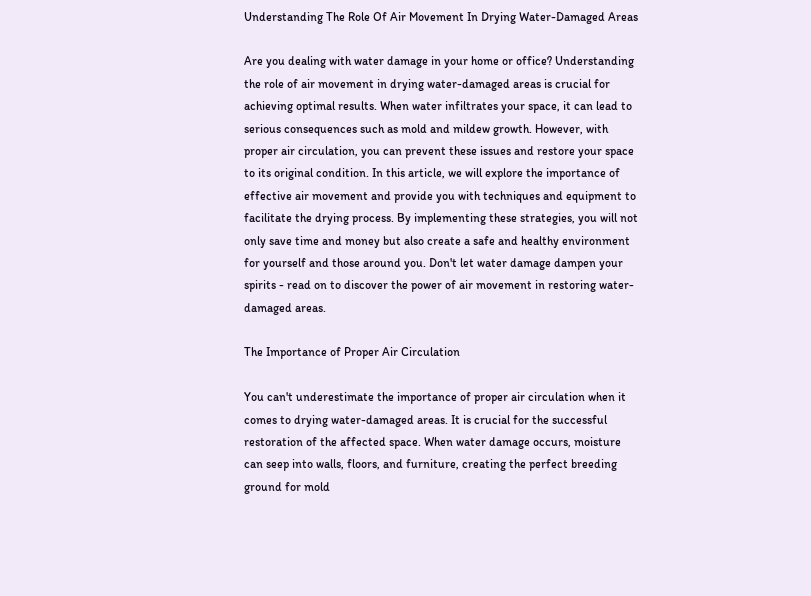Understanding The Role Of Air Movement In Drying Water-Damaged Areas

Are you dealing with water damage in your home or office? Understanding the role of air movement in drying water-damaged areas is crucial for achieving optimal results. When water infiltrates your space, it can lead to serious consequences such as mold and mildew growth. However, with proper air circulation, you can prevent these issues and restore your space to its original condition. In this article, we will explore the importance of effective air movement and provide you with techniques and equipment to facilitate the drying process. By implementing these strategies, you will not only save time and money but also create a safe and healthy environment for yourself and those around you. Don't let water damage dampen your spirits - read on to discover the power of air movement in restoring water-damaged areas.

The Importance of Proper Air Circulation

You can't underestimate the importance of proper air circulation when it comes to drying water-damaged areas. It is crucial for the successful restoration of the affected space. When water damage occurs, moisture can seep into walls, floors, and furniture, creating the perfect breeding ground for mold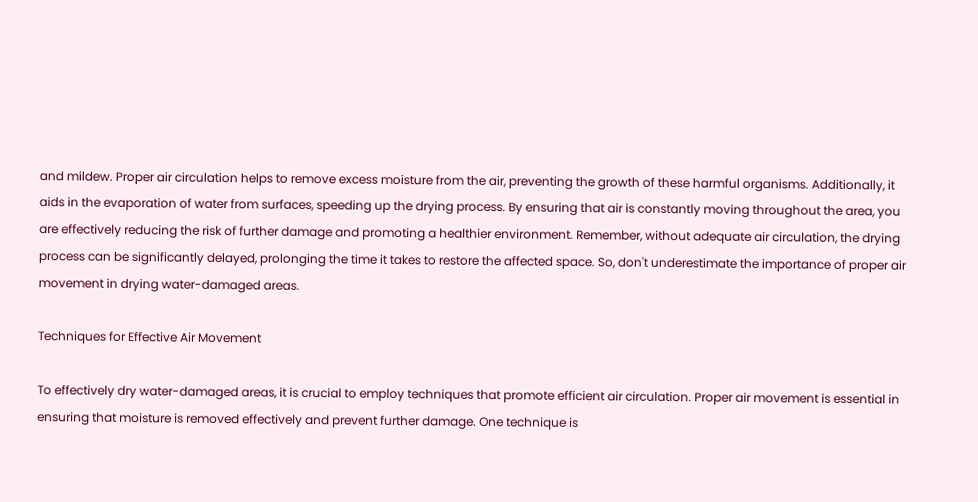and mildew. Proper air circulation helps to remove excess moisture from the air, preventing the growth of these harmful organisms. Additionally, it aids in the evaporation of water from surfaces, speeding up the drying process. By ensuring that air is constantly moving throughout the area, you are effectively reducing the risk of further damage and promoting a healthier environment. Remember, without adequate air circulation, the drying process can be significantly delayed, prolonging the time it takes to restore the affected space. So, don't underestimate the importance of proper air movement in drying water-damaged areas.

Techniques for Effective Air Movement

To effectively dry water-damaged areas, it is crucial to employ techniques that promote efficient air circulation. Proper air movement is essential in ensuring that moisture is removed effectively and prevent further damage. One technique is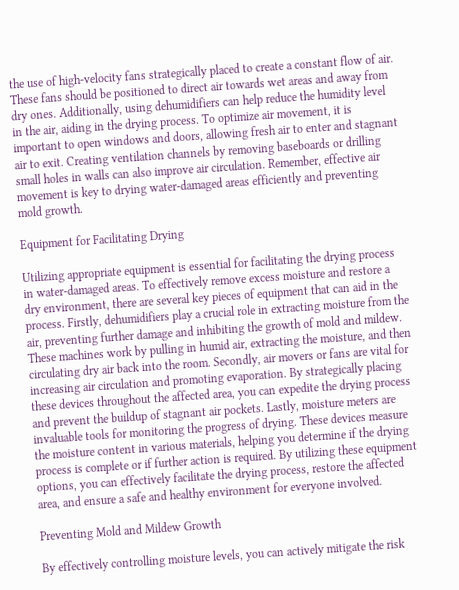the use of high-velocity fans strategically placed to create a constant flow of air. These fans should be positioned to direct air towards wet areas and away from dry ones. Additionally, using dehumidifiers can help reduce the humidity level in the air, aiding in the drying process. To optimize air movement, it is important to open windows and doors, allowing fresh air to enter and stagnant air to exit. Creating ventilation channels by removing baseboards or drilling small holes in walls can also improve air circulation. Remember, effective air movement is key to drying water-damaged areas efficiently and preventing mold growth.

Equipment for Facilitating Drying

Utilizing appropriate equipment is essential for facilitating the drying process in water-damaged areas. To effectively remove excess moisture and restore a dry environment, there are several key pieces of equipment that can aid in the process. Firstly, dehumidifiers play a crucial role in extracting moisture from the air, preventing further damage and inhibiting the growth of mold and mildew. These machines work by pulling in humid air, extracting the moisture, and then circulating dry air back into the room. Secondly, air movers or fans are vital for increasing air circulation and promoting evaporation. By strategically placing these devices throughout the affected area, you can expedite the drying process and prevent the buildup of stagnant air pockets. Lastly, moisture meters are invaluable tools for monitoring the progress of drying. These devices measure the moisture content in various materials, helping you determine if the drying process is complete or if further action is required. By utilizing these equipment options, you can effectively facilitate the drying process, restore the affected area, and ensure a safe and healthy environment for everyone involved.

Preventing Mold and Mildew Growth

By effectively controlling moisture levels, you can actively mitigate the risk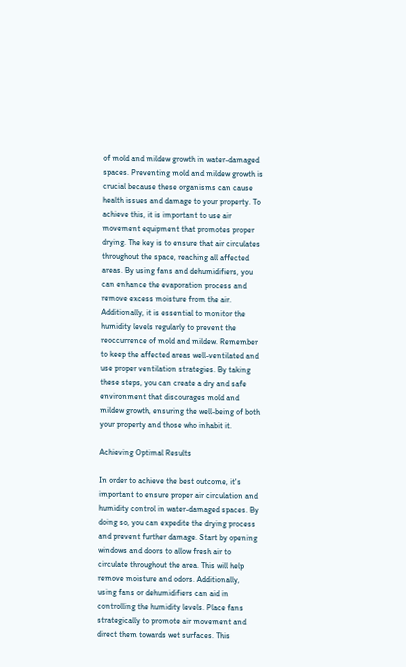of mold and mildew growth in water-damaged spaces. Preventing mold and mildew growth is crucial because these organisms can cause health issues and damage to your property. To achieve this, it is important to use air movement equipment that promotes proper drying. The key is to ensure that air circulates throughout the space, reaching all affected areas. By using fans and dehumidifiers, you can enhance the evaporation process and remove excess moisture from the air. Additionally, it is essential to monitor the humidity levels regularly to prevent the reoccurrence of mold and mildew. Remember to keep the affected areas well-ventilated and use proper ventilation strategies. By taking these steps, you can create a dry and safe environment that discourages mold and mildew growth, ensuring the well-being of both your property and those who inhabit it.

Achieving Optimal Results

In order to achieve the best outcome, it's important to ensure proper air circulation and humidity control in water-damaged spaces. By doing so, you can expedite the drying process and prevent further damage. Start by opening windows and doors to allow fresh air to circulate throughout the area. This will help remove moisture and odors. Additionally, using fans or dehumidifiers can aid in controlling the humidity levels. Place fans strategically to promote air movement and direct them towards wet surfaces. This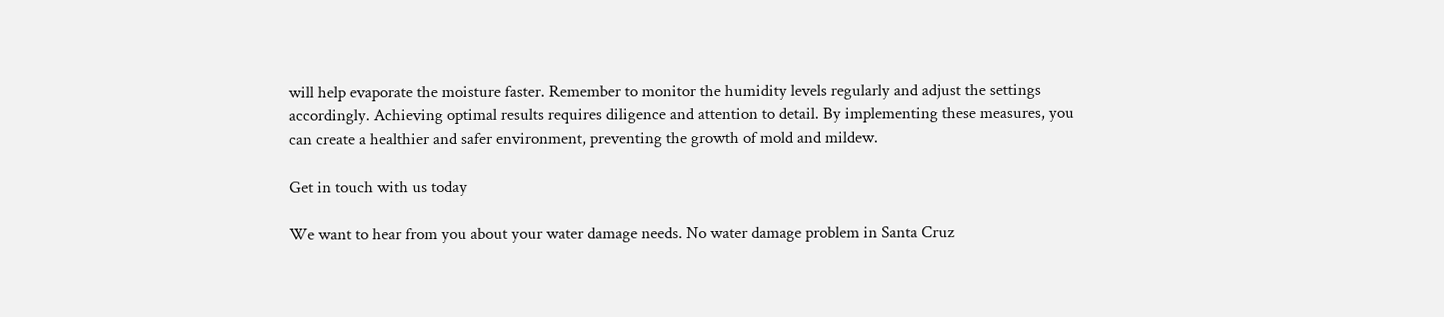will help evaporate the moisture faster. Remember to monitor the humidity levels regularly and adjust the settings accordingly. Achieving optimal results requires diligence and attention to detail. By implementing these measures, you can create a healthier and safer environment, preventing the growth of mold and mildew.

Get in touch with us today

We want to hear from you about your water damage needs. No water damage problem in Santa Cruz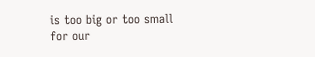is too big or too small for our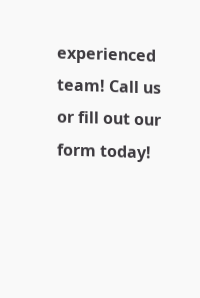experienced team! Call us or fill out our form today!